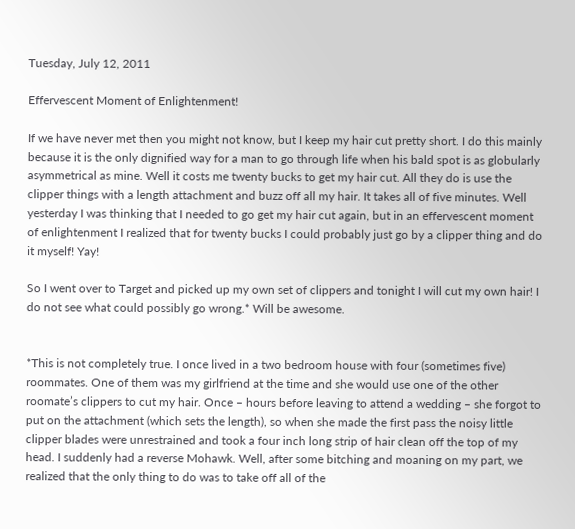Tuesday, July 12, 2011

Effervescent Moment of Enlightenment!

If we have never met then you might not know, but I keep my hair cut pretty short. I do this mainly because it is the only dignified way for a man to go through life when his bald spot is as globularly asymmetrical as mine. Well it costs me twenty bucks to get my hair cut. All they do is use the clipper things with a length attachment and buzz off all my hair. It takes all of five minutes. Well yesterday I was thinking that I needed to go get my hair cut again, but in an effervescent moment of enlightenment I realized that for twenty bucks I could probably just go by a clipper thing and do it myself! Yay!

So I went over to Target and picked up my own set of clippers and tonight I will cut my own hair! I do not see what could possibly go wrong.* Will be awesome.


*This is not completely true. I once lived in a two bedroom house with four (sometimes five) roommates. One of them was my girlfriend at the time and she would use one of the other roomate’s clippers to cut my hair. Once – hours before leaving to attend a wedding – she forgot to put on the attachment (which sets the length), so when she made the first pass the noisy little clipper blades were unrestrained and took a four inch long strip of hair clean off the top of my head. I suddenly had a reverse Mohawk. Well, after some bitching and moaning on my part, we realized that the only thing to do was to take off all of the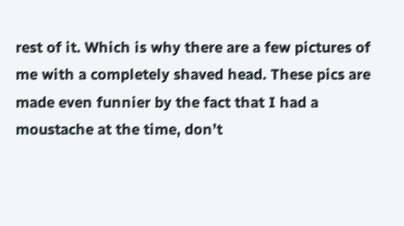rest of it. Which is why there are a few pictures of me with a completely shaved head. These pics are made even funnier by the fact that I had a moustache at the time, don’t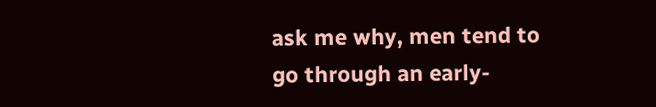ask me why, men tend to go through an early-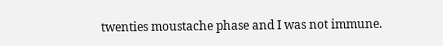twenties moustache phase and I was not immune.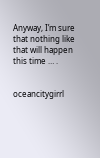Anyway, I’m sure that nothing like that will happen this time … .


oceancitygirrl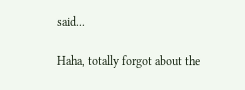said...

Haha, totally forgot about the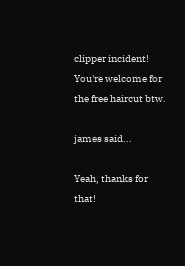clipper incident! You're welcome for the free haircut btw.

james said...

Yeah, thanks for that!